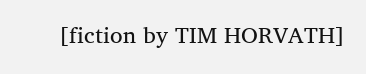[fiction by TIM HORVATH]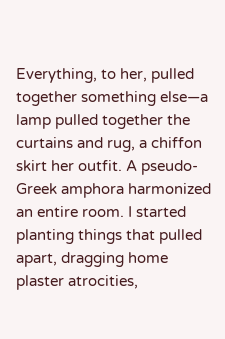Everything, to her, pulled together something else—a lamp pulled together the curtains and rug, a chiffon skirt her outfit. A pseudo-Greek amphora harmonized an entire room. I started planting things that pulled apart, dragging home plaster atrocities,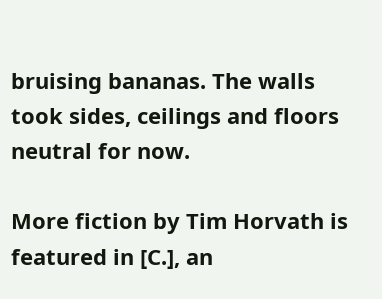bruising bananas. The walls took sides, ceilings and floors neutral for now.

More fiction by Tim Horvath is featured in [C.], an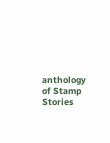anthology of Stamp Stories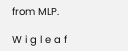from MLP.

W i g l e a f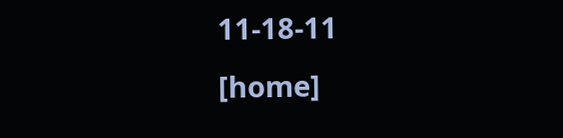11-18-11                                [home]